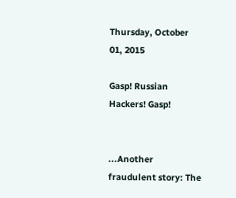Thursday, October 01, 2015

Gasp! Russian Hackers! Gasp!


...Another fraudulent story: The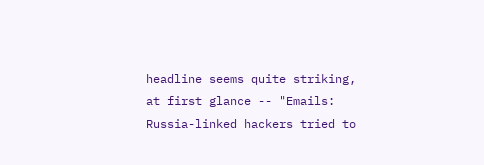headline seems quite striking, at first glance -- "Emails: Russia-linked hackers tried to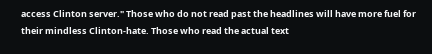access Clinton server." Those who do not read past the headlines will have more fuel for their mindless Clinton-hate. Those who read the actual text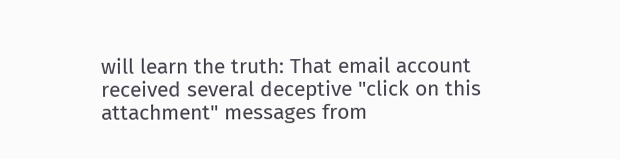will learn the truth: That email account received several deceptive "click on this attachment" messages from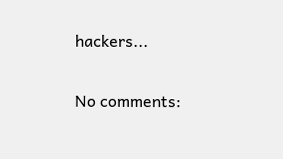hackers...

No comments: